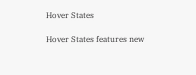Hover States

Hover States features new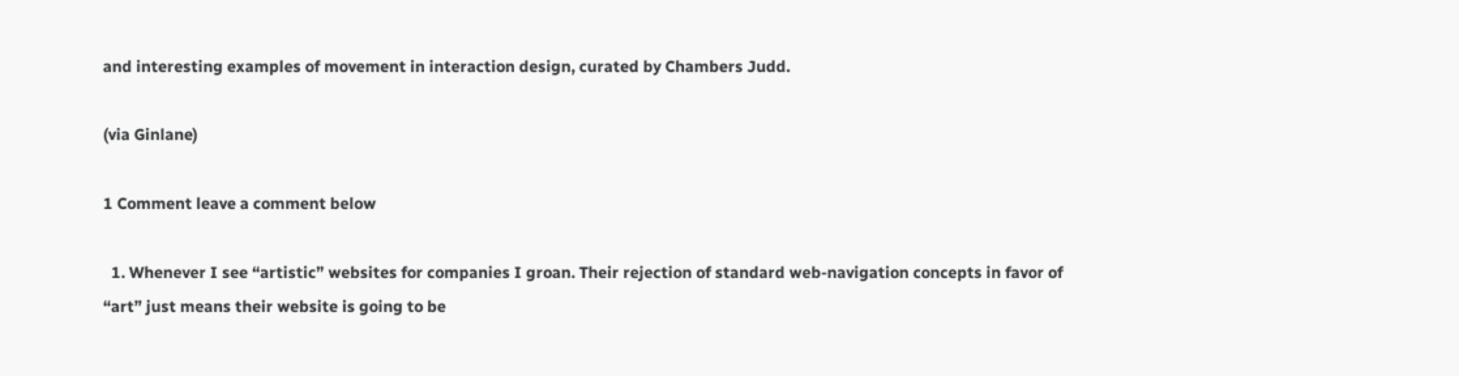and interesting examples of movement in interaction design, curated by Chambers Judd.

(via Ginlane)

1 Comment leave a comment below

  1. Whenever I see “artistic” websites for companies I groan. Their rejection of standard web-navigation concepts in favor of “art” just means their website is going to be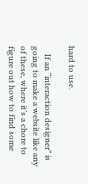hard to use.

    If an “interaction designer” is going to make a website like any of these, where it’s a chore to figure out how to find some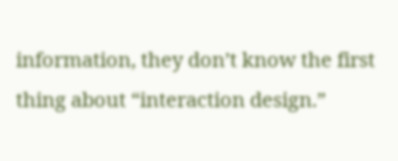information, they don’t know the first thing about “interaction design.”